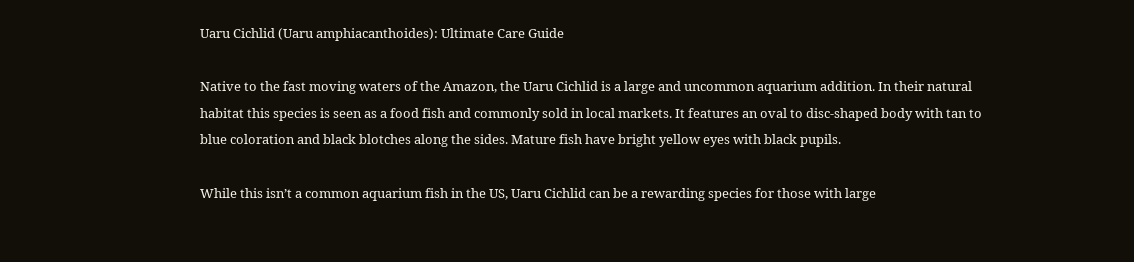Uaru Cichlid (Uaru amphiacanthoides): Ultimate Care Guide

Native to the fast moving waters of the Amazon, the Uaru Cichlid is a large and uncommon aquarium addition. In their natural habitat this species is seen as a food fish and commonly sold in local markets. It features an oval to disc-shaped body with tan to blue coloration and black blotches along the sides. Mature fish have bright yellow eyes with black pupils.

While this isn’t a common aquarium fish in the US, Uaru Cichlid can be a rewarding species for those with large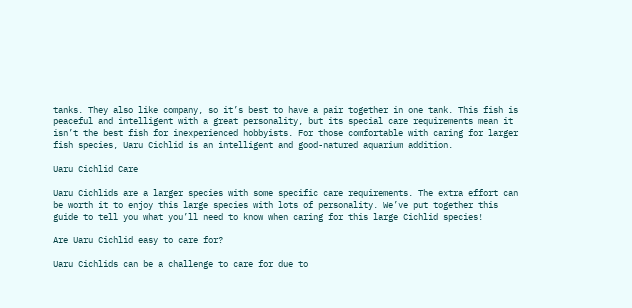tanks. They also like company, so it’s best to have a pair together in one tank. This fish is peaceful and intelligent with a great personality, but its special care requirements mean it isn’t the best fish for inexperienced hobbyists. For those comfortable with caring for larger fish species, Uaru Cichlid is an intelligent and good-natured aquarium addition.

Uaru Cichlid Care

Uaru Cichlids are a larger species with some specific care requirements. The extra effort can be worth it to enjoy this large species with lots of personality. We’ve put together this guide to tell you what you’ll need to know when caring for this large Cichlid species!

Are Uaru Cichlid easy to care for?

Uaru Cichlids can be a challenge to care for due to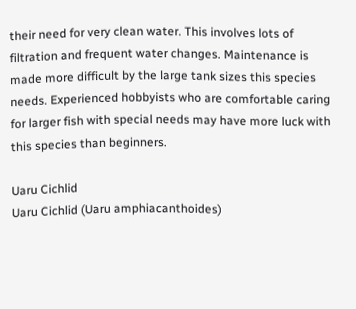their need for very clean water. This involves lots of filtration and frequent water changes. Maintenance is made more difficult by the large tank sizes this species needs. Experienced hobbyists who are comfortable caring for larger fish with special needs may have more luck with this species than beginners.

Uaru Cichlid
Uaru Cichlid (Uaru amphiacanthoides)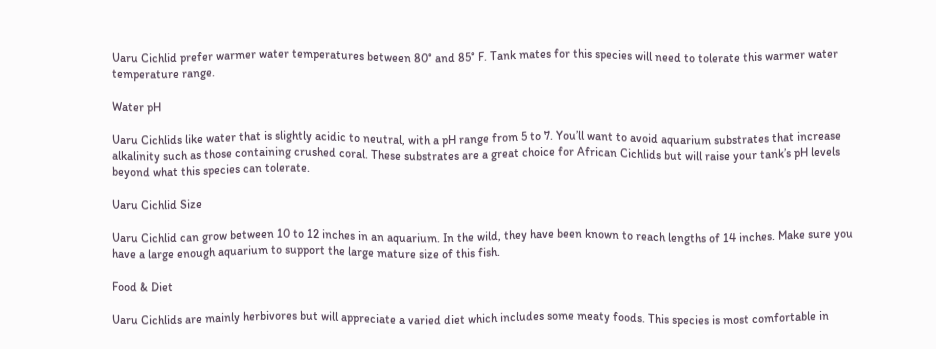Uaru Cichlid prefer warmer water temperatures between 80° and 85° F. Tank mates for this species will need to tolerate this warmer water temperature range.

Water pH

Uaru Cichlids like water that is slightly acidic to neutral, with a pH range from 5 to 7. You’ll want to avoid aquarium substrates that increase alkalinity such as those containing crushed coral. These substrates are a great choice for African Cichlids but will raise your tank’s pH levels beyond what this species can tolerate.

Uaru Cichlid Size

Uaru Cichlid can grow between 10 to 12 inches in an aquarium. In the wild, they have been known to reach lengths of 14 inches. Make sure you have a large enough aquarium to support the large mature size of this fish.

Food & Diet

Uaru Cichlids are mainly herbivores but will appreciate a varied diet which includes some meaty foods. This species is most comfortable in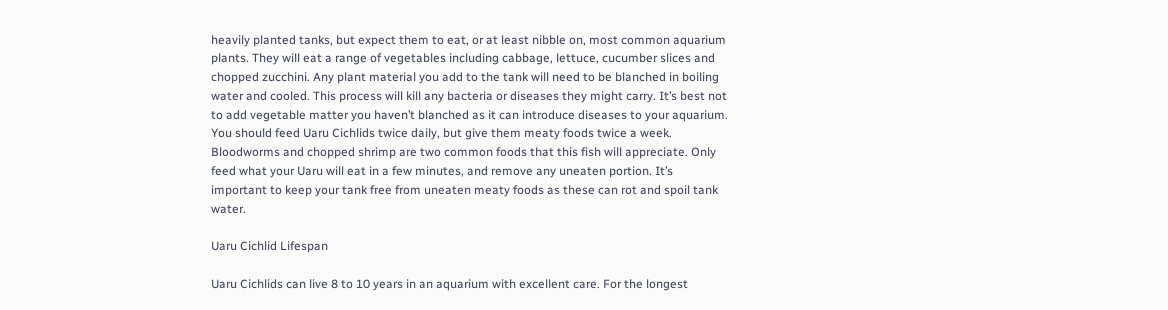heavily planted tanks, but expect them to eat, or at least nibble on, most common aquarium plants. They will eat a range of vegetables including cabbage, lettuce, cucumber slices and chopped zucchini. Any plant material you add to the tank will need to be blanched in boiling water and cooled. This process will kill any bacteria or diseases they might carry. It’s best not to add vegetable matter you haven’t blanched as it can introduce diseases to your aquarium. You should feed Uaru Cichlids twice daily, but give them meaty foods twice a week. Bloodworms and chopped shrimp are two common foods that this fish will appreciate. Only feed what your Uaru will eat in a few minutes, and remove any uneaten portion. It’s important to keep your tank free from uneaten meaty foods as these can rot and spoil tank water.

Uaru Cichlid Lifespan

Uaru Cichlids can live 8 to 10 years in an aquarium with excellent care. For the longest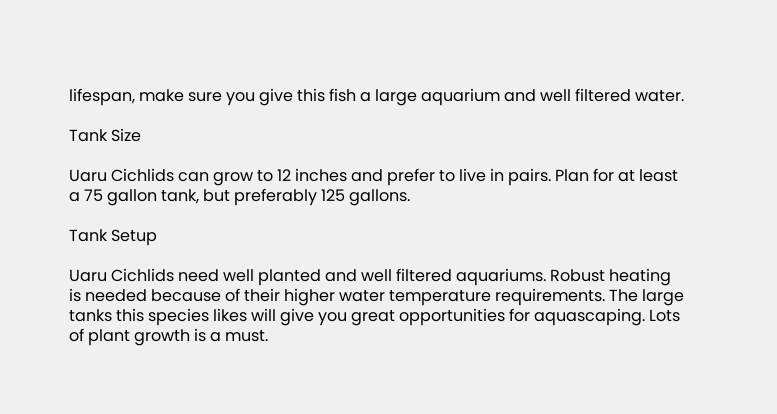lifespan, make sure you give this fish a large aquarium and well filtered water.

Tank Size

Uaru Cichlids can grow to 12 inches and prefer to live in pairs. Plan for at least a 75 gallon tank, but preferably 125 gallons.

Tank Setup

Uaru Cichlids need well planted and well filtered aquariums. Robust heating is needed because of their higher water temperature requirements. The large tanks this species likes will give you great opportunities for aquascaping. Lots of plant growth is a must.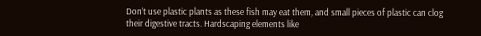Don’t use plastic plants as these fish may eat them, and small pieces of plastic can clog their digestive tracts. Hardscaping elements like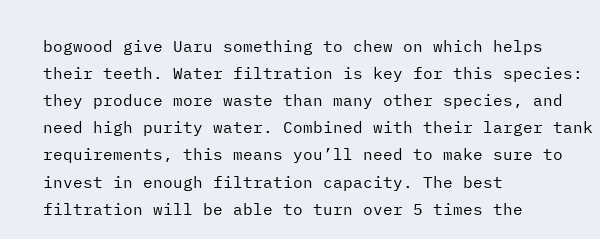bogwood give Uaru something to chew on which helps their teeth. Water filtration is key for this species: they produce more waste than many other species, and need high purity water. Combined with their larger tank requirements, this means you’ll need to make sure to invest in enough filtration capacity. The best filtration will be able to turn over 5 times the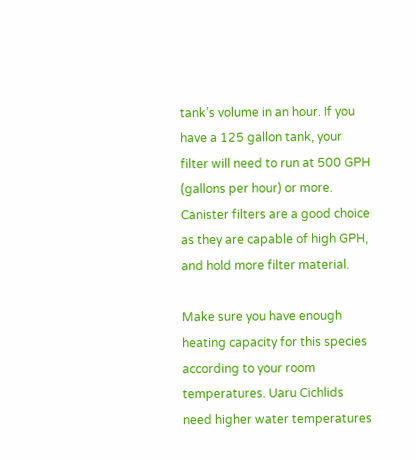tank’s volume in an hour. If you have a 125 gallon tank, your filter will need to run at 500 GPH (gallons per hour) or more. Canister filters are a good choice as they are capable of high GPH, and hold more filter material.

Make sure you have enough heating capacity for this species according to your room temperatures. Uaru Cichlids need higher water temperatures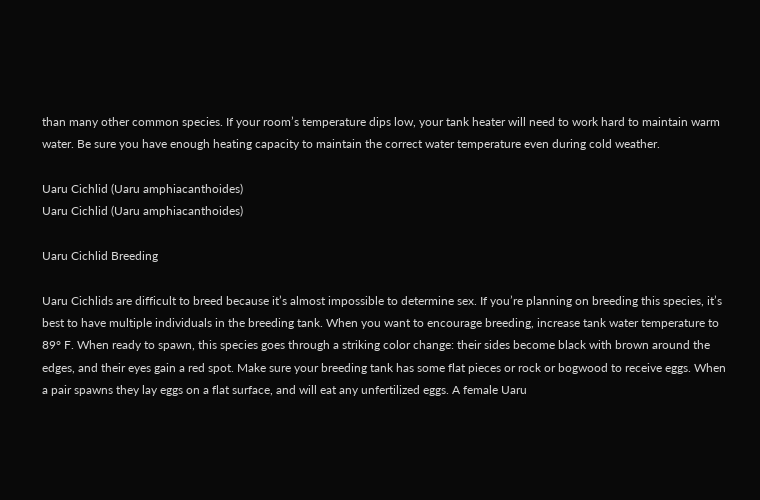than many other common species. If your room’s temperature dips low, your tank heater will need to work hard to maintain warm water. Be sure you have enough heating capacity to maintain the correct water temperature even during cold weather.

Uaru Cichlid (Uaru amphiacanthoides)
Uaru Cichlid (Uaru amphiacanthoides)

Uaru Cichlid Breeding

Uaru Cichlids are difficult to breed because it’s almost impossible to determine sex. If you’re planning on breeding this species, it’s best to have multiple individuals in the breeding tank. When you want to encourage breeding, increase tank water temperature to 89° F. When ready to spawn, this species goes through a striking color change: their sides become black with brown around the edges, and their eyes gain a red spot. Make sure your breeding tank has some flat pieces or rock or bogwood to receive eggs. When a pair spawns they lay eggs on a flat surface, and will eat any unfertilized eggs. A female Uaru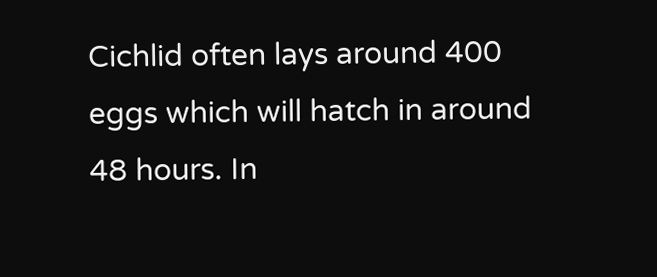Cichlid often lays around 400 eggs which will hatch in around 48 hours. In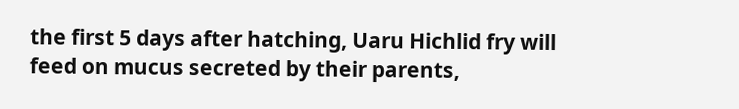the first 5 days after hatching, Uaru Hichlid fry will feed on mucus secreted by their parents,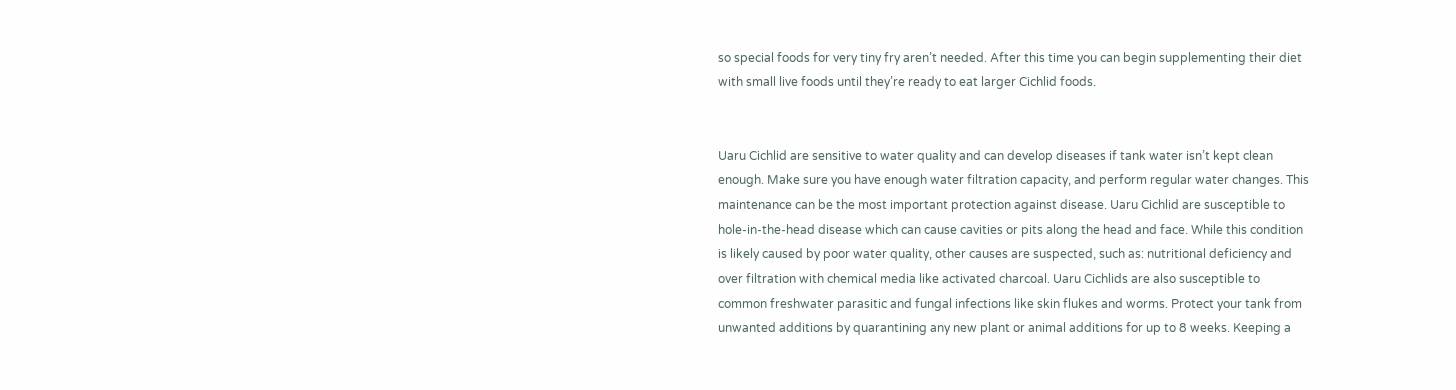so special foods for very tiny fry aren’t needed. After this time you can begin supplementing their diet with small live foods until they’re ready to eat larger Cichlid foods.


Uaru Cichlid are sensitive to water quality and can develop diseases if tank water isn’t kept clean enough. Make sure you have enough water filtration capacity, and perform regular water changes. This maintenance can be the most important protection against disease. Uaru Cichlid are susceptible to hole-in-the-head disease which can cause cavities or pits along the head and face. While this condition is likely caused by poor water quality, other causes are suspected, such as: nutritional deficiency and over filtration with chemical media like activated charcoal. Uaru Cichlids are also susceptible to common freshwater parasitic and fungal infections like skin flukes and worms. Protect your tank from unwanted additions by quarantining any new plant or animal additions for up to 8 weeks. Keeping a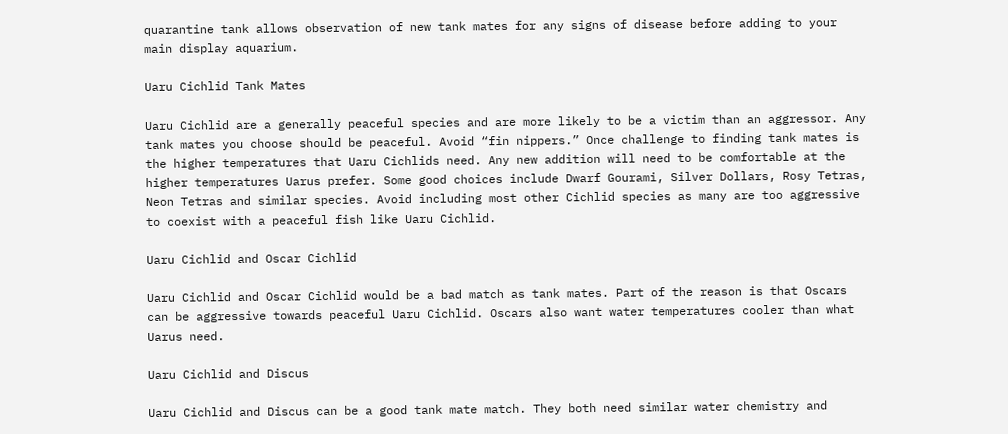quarantine tank allows observation of new tank mates for any signs of disease before adding to your main display aquarium.

Uaru Cichlid Tank Mates

Uaru Cichlid are a generally peaceful species and are more likely to be a victim than an aggressor. Any tank mates you choose should be peaceful. Avoid “fin nippers.” Once challenge to finding tank mates is the higher temperatures that Uaru Cichlids need. Any new addition will need to be comfortable at the higher temperatures Uarus prefer. Some good choices include Dwarf Gourami, Silver Dollars, Rosy Tetras, Neon Tetras and similar species. Avoid including most other Cichlid species as many are too aggressive to coexist with a peaceful fish like Uaru Cichlid.

Uaru Cichlid and Oscar Cichlid

Uaru Cichlid and Oscar Cichlid would be a bad match as tank mates. Part of the reason is that Oscars can be aggressive towards peaceful Uaru Cichlid. Oscars also want water temperatures cooler than what Uarus need.

Uaru Cichlid and Discus

Uaru Cichlid and Discus can be a good tank mate match. They both need similar water chemistry and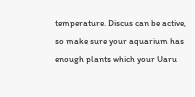temperature. Discus can be active, so make sure your aquarium has enough plants which your Uaru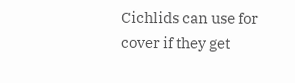Cichlids can use for cover if they get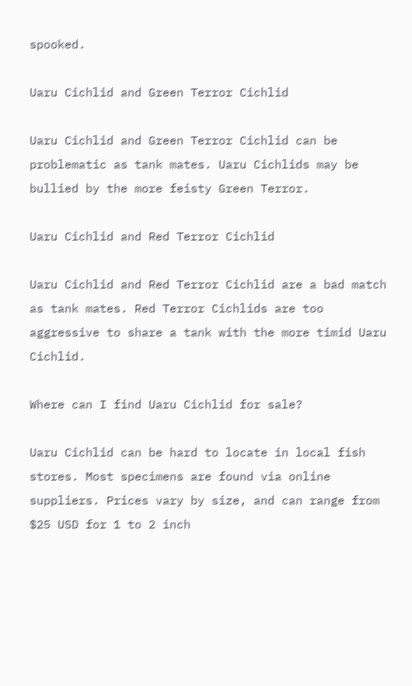spooked.

Uaru Cichlid and Green Terror Cichlid

Uaru Cichlid and Green Terror Cichlid can be problematic as tank mates. Uaru Cichlids may be bullied by the more feisty Green Terror.

Uaru Cichlid and Red Terror Cichlid

Uaru Cichlid and Red Terror Cichlid are a bad match as tank mates. Red Terror Cichlids are too aggressive to share a tank with the more timid Uaru Cichlid.

Where can I find Uaru Cichlid for sale?

Uaru Cichlid can be hard to locate in local fish stores. Most specimens are found via online suppliers. Prices vary by size, and can range from $25 USD for 1 to 2 inch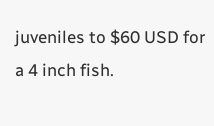juveniles to $60 USD for a 4 inch fish.